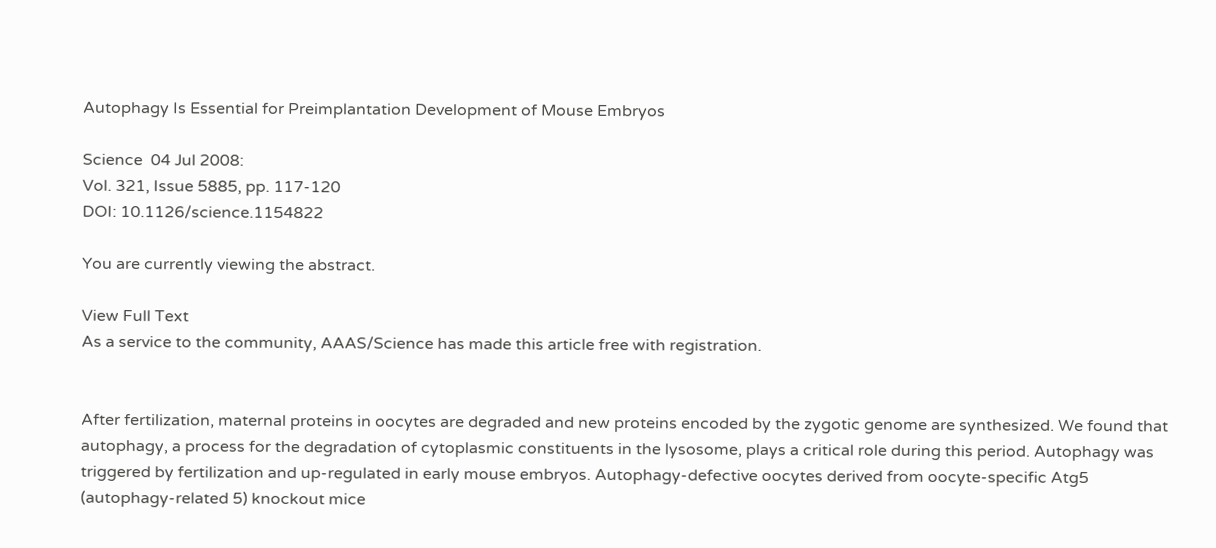Autophagy Is Essential for Preimplantation Development of Mouse Embryos

Science  04 Jul 2008:
Vol. 321, Issue 5885, pp. 117-120
DOI: 10.1126/science.1154822

You are currently viewing the abstract.

View Full Text
As a service to the community, AAAS/Science has made this article free with registration.


After fertilization, maternal proteins in oocytes are degraded and new proteins encoded by the zygotic genome are synthesized. We found that autophagy, a process for the degradation of cytoplasmic constituents in the lysosome, plays a critical role during this period. Autophagy was triggered by fertilization and up-regulated in early mouse embryos. Autophagy-defective oocytes derived from oocyte-specific Atg5 (autophagy-related 5) knockout mice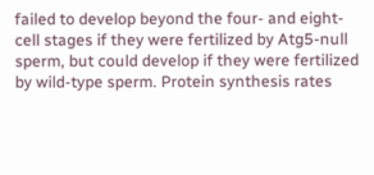failed to develop beyond the four- and eight-cell stages if they were fertilized by Atg5-null sperm, but could develop if they were fertilized by wild-type sperm. Protein synthesis rates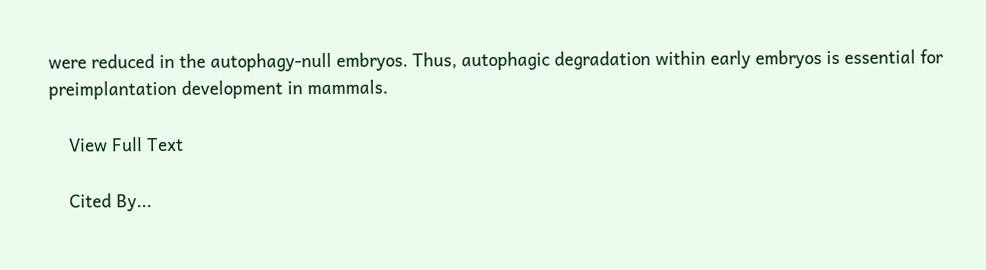were reduced in the autophagy-null embryos. Thus, autophagic degradation within early embryos is essential for preimplantation development in mammals.

    View Full Text

    Cited By...